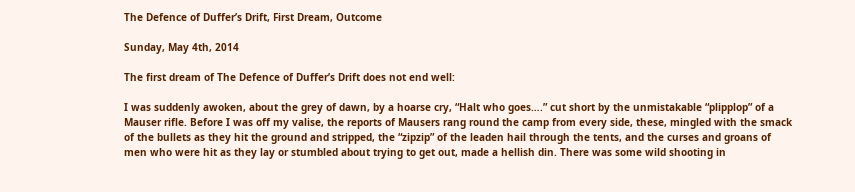The Defence of Duffer’s Drift, First Dream, Outcome

Sunday, May 4th, 2014

The first dream of The Defence of Duffer’s Drift does not end well:

I was suddenly awoken, about the grey of dawn, by a hoarse cry, “Halt who goes….” cut short by the unmistakable “plipplop” of a Mauser rifle. Before I was off my valise, the reports of Mausers rang round the camp from every side, these, mingled with the smack of the bullets as they hit the ground and stripped, the “zipzip” of the leaden hail through the tents, and the curses and groans of men who were hit as they lay or stumbled about trying to get out, made a hellish din. There was some wild shooting in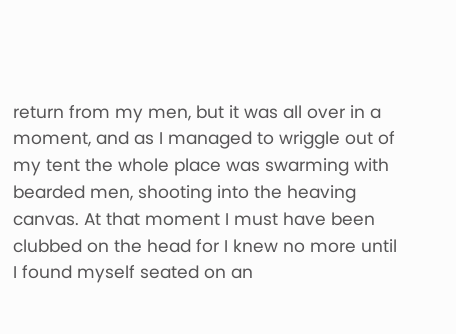return from my men, but it was all over in a moment, and as I managed to wriggle out of my tent the whole place was swarming with bearded men, shooting into the heaving canvas. At that moment I must have been clubbed on the head for I knew no more until I found myself seated on an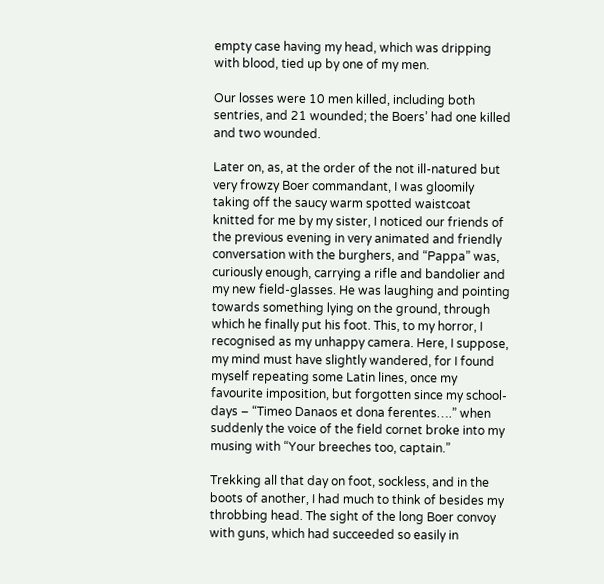empty case having my head, which was dripping with blood, tied up by one of my men.

Our losses were 10 men killed, including both sentries, and 21 wounded; the Boers’ had one killed and two wounded.

Later on, as, at the order of the not ill-natured but very frowzy Boer commandant, I was gloomily taking off the saucy warm spotted waistcoat knitted for me by my sister, I noticed our friends of the previous evening in very animated and friendly conversation with the burghers, and “Pappa” was, curiously enough, carrying a rifle and bandolier and my new field-glasses. He was laughing and pointing towards something lying on the ground, through which he finally put his foot. This, to my horror, I recognised as my unhappy camera. Here, I suppose, my mind must have slightly wandered, for I found myself repeating some Latin lines, once my favourite imposition, but forgotten since my school-days – “Timeo Danaos et dona ferentes….” when suddenly the voice of the field cornet broke into my musing with “Your breeches too, captain.”

Trekking all that day on foot, sockless, and in the boots of another, I had much to think of besides my throbbing head. The sight of the long Boer convoy with guns, which had succeeded so easily in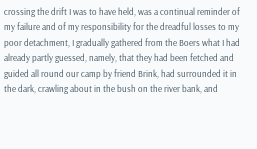crossing the drift I was to have held, was a continual reminder of my failure and of my responsibility for the dreadful losses to my poor detachment, I gradually gathered from the Boers what I had already partly guessed, namely, that they had been fetched and guided all round our camp by friend Brink, had surrounded it in the dark, crawling about in the bush on the river bank, and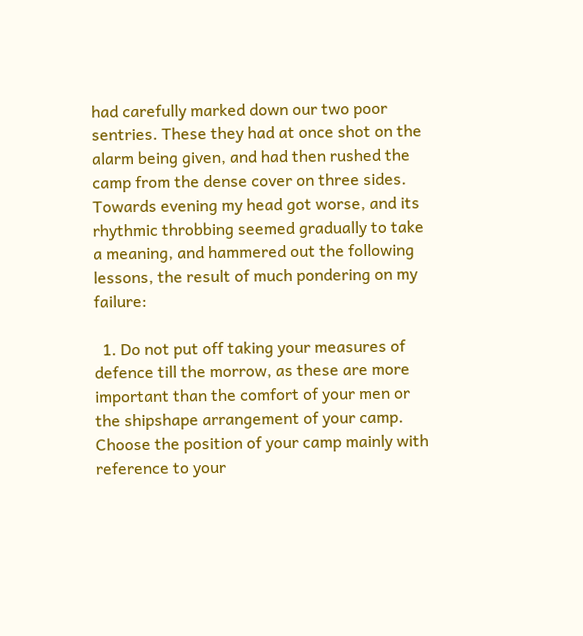had carefully marked down our two poor sentries. These they had at once shot on the alarm being given, and had then rushed the camp from the dense cover on three sides. Towards evening my head got worse, and its rhythmic throbbing seemed gradually to take a meaning, and hammered out the following lessons, the result of much pondering on my failure:

  1. Do not put off taking your measures of defence till the morrow, as these are more important than the comfort of your men or the shipshape arrangement of your camp. Choose the position of your camp mainly with reference to your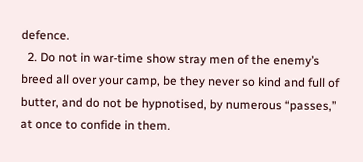defence.
  2. Do not in war-time show stray men of the enemy’s breed all over your camp, be they never so kind and full of butter, and do not be hypnotised, by numerous “passes,” at once to confide in them.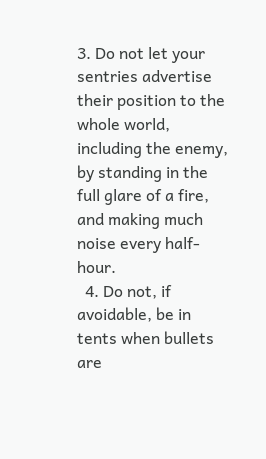3. Do not let your sentries advertise their position to the whole world, including the enemy, by standing in the full glare of a fire, and making much noise every half-hour.
  4. Do not, if avoidable, be in tents when bullets are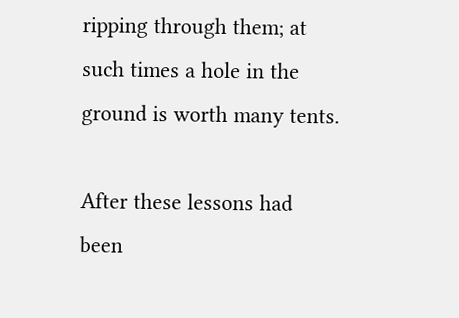ripping through them; at such times a hole in the ground is worth many tents.

After these lessons had been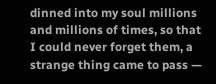dinned into my soul millions and millions of times, so that I could never forget them, a strange thing came to pass —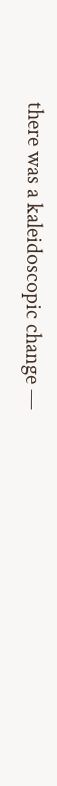there was a kaleidoscopic change —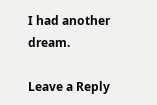I had another dream.

Leave a Reply